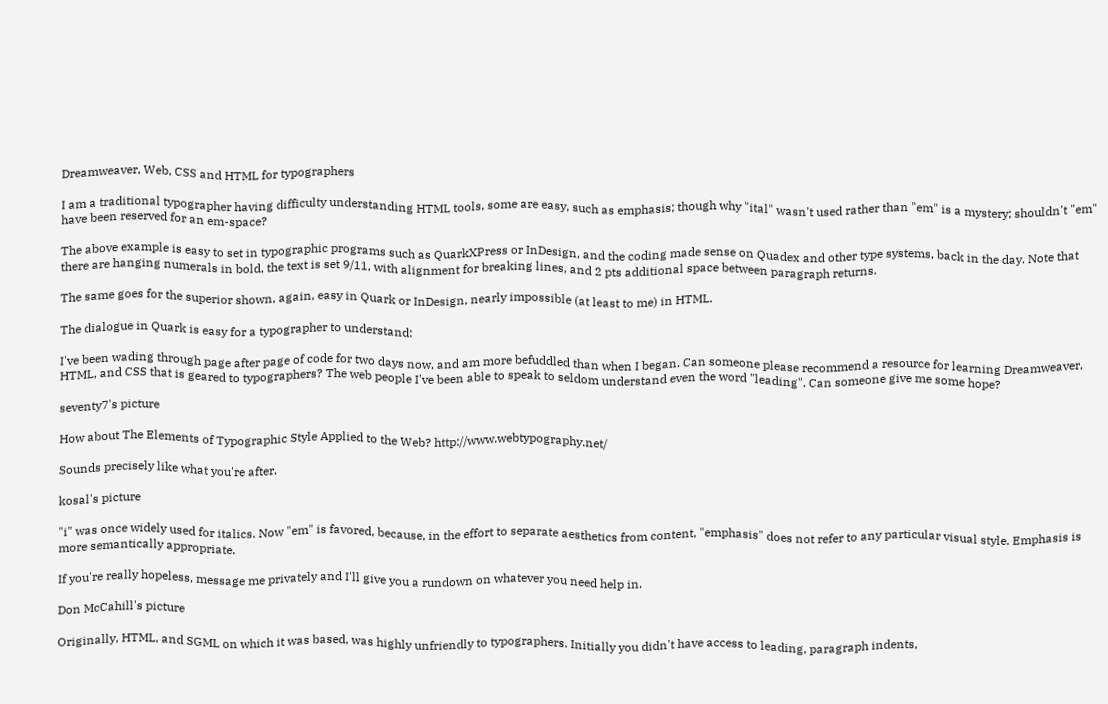Dreamweaver, Web, CSS and HTML for typographers

I am a traditional typographer having difficulty understanding HTML tools, some are easy, such as emphasis; though why "ital" wasn't used rather than "em" is a mystery; shouldn't "em" have been reserved for an em-space?

The above example is easy to set in typographic programs such as QuarkXPress or InDesign, and the coding made sense on Quadex and other type systems, back in the day. Note that there are hanging numerals in bold, the text is set 9/11, with alignment for breaking lines, and 2 pts additional space between paragraph returns.

The same goes for the superior shown, again, easy in Quark or InDesign, nearly impossible (at least to me) in HTML.

The dialogue in Quark is easy for a typographer to understand:

I've been wading through page after page of code for two days now, and am more befuddled than when I began. Can someone please recommend a resource for learning Dreamweaver, HTML, and CSS that is geared to typographers? The web people I've been able to speak to seldom understand even the word "leading". Can someone give me some hope?

seventy7's picture

How about The Elements of Typographic Style Applied to the Web? http://www.webtypography.net/

Sounds precisely like what you're after.

kosal's picture

"i" was once widely used for italics. Now "em" is favored, because, in the effort to separate aesthetics from content, "emphasis" does not refer to any particular visual style. Emphasis is more semantically appropriate.

If you're really hopeless, message me privately and I'll give you a rundown on whatever you need help in.

Don McCahill's picture

Originally, HTML, and SGML on which it was based, was highly unfriendly to typographers. Initially you didn't have access to leading, paragraph indents,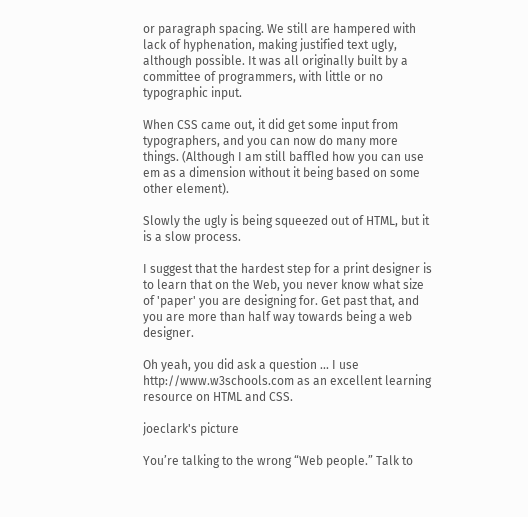or paragraph spacing. We still are hampered with lack of hyphenation, making justified text ugly, although possible. It was all originally built by a committee of programmers, with little or no typographic input.

When CSS came out, it did get some input from typographers, and you can now do many more things. (Although I am still baffled how you can use em as a dimension without it being based on some other element).

Slowly the ugly is being squeezed out of HTML, but it is a slow process.

I suggest that the hardest step for a print designer is to learn that on the Web, you never know what size of 'paper' you are designing for. Get past that, and you are more than half way towards being a web designer.

Oh yeah, you did ask a question ... I use http://www.w3schools.com as an excellent learning resource on HTML and CSS.

joeclark's picture

You’re talking to the wrong “Web people.” Talk to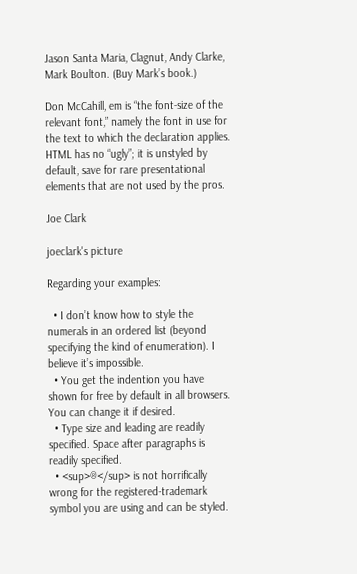Jason Santa Maria, Clagnut, Andy Clarke, Mark Boulton. (Buy Mark’s book.)

Don McCahill, em is “the font-size of the relevant font,” namely the font in use for the text to which the declaration applies. HTML has no “ugly”; it is unstyled by default, save for rare presentational elements that are not used by the pros.

Joe Clark

joeclark's picture

Regarding your examples:

  • I don’t know how to style the numerals in an ordered list (beyond specifying the kind of enumeration). I believe it’s impossible.
  • You get the indention you have shown for free by default in all browsers. You can change it if desired.
  • Type size and leading are readily specified. Space after paragraphs is readily specified.
  • <sup>®</sup> is not horrifically wrong for the registered-trademark symbol you are using and can be styled.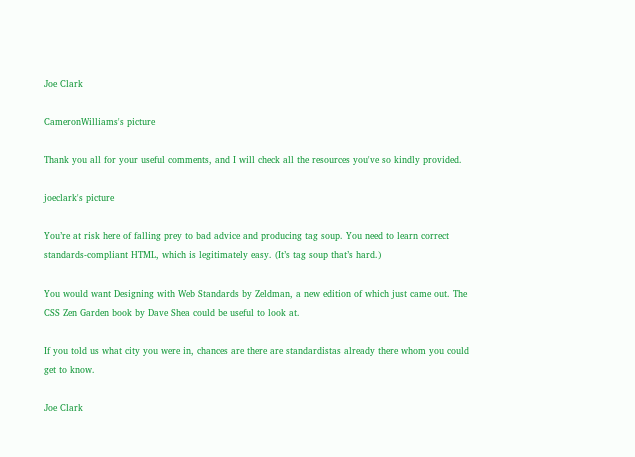Joe Clark

CameronWilliams's picture

Thank you all for your useful comments, and I will check all the resources you've so kindly provided.

joeclark's picture

You’re at risk here of falling prey to bad advice and producing tag soup. You need to learn correct standards-compliant HTML, which is legitimately easy. (It’s tag soup that’s hard.)

You would want Designing with Web Standards by Zeldman, a new edition of which just came out. The CSS Zen Garden book by Dave Shea could be useful to look at.

If you told us what city you were in, chances are there are standardistas already there whom you could get to know.

Joe Clark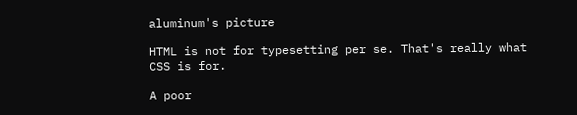aluminum's picture

HTML is not for typesetting per se. That's really what CSS is for.

A poor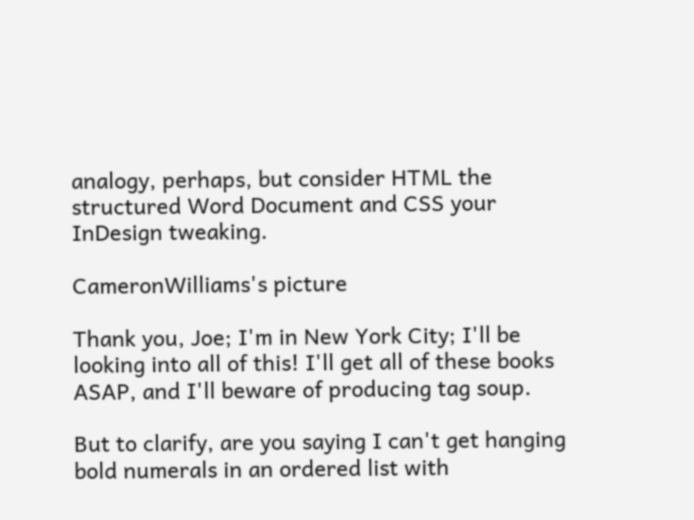analogy, perhaps, but consider HTML the structured Word Document and CSS your InDesign tweaking.

CameronWilliams's picture

Thank you, Joe; I'm in New York City; I'll be looking into all of this! I'll get all of these books ASAP, and I'll beware of producing tag soup.

But to clarify, are you saying I can't get hanging bold numerals in an ordered list with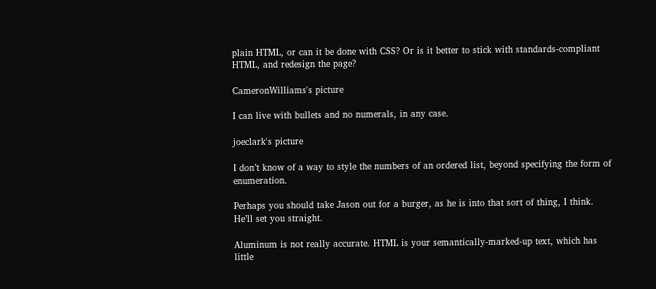plain HTML, or can it be done with CSS? Or is it better to stick with standards-compliant HTML, and redesign the page?

CameronWilliams's picture

I can live with bullets and no numerals, in any case.

joeclark's picture

I don’t know of a way to style the numbers of an ordered list, beyond specifying the form of enumeration.

Perhaps you should take Jason out for a burger, as he is into that sort of thing, I think. He’ll set you straight.

Aluminum is not really accurate. HTML is your semantically-marked-up text, which has little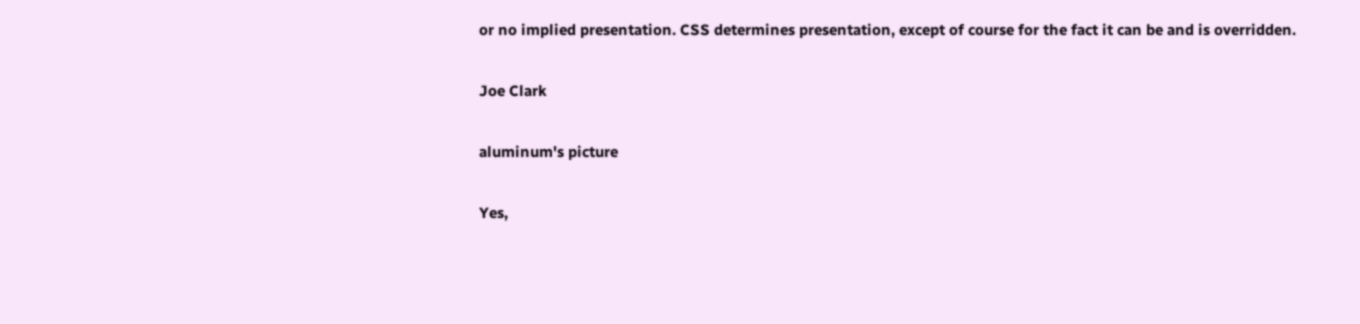or no implied presentation. CSS determines presentation, except of course for the fact it can be and is overridden.

Joe Clark

aluminum's picture

Yes,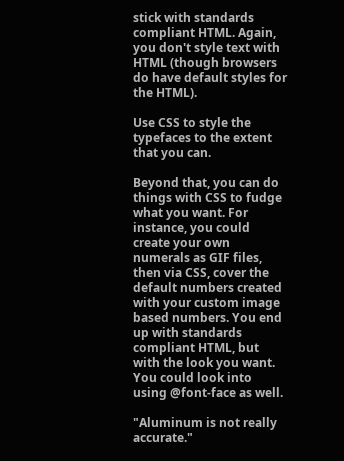stick with standards compliant HTML. Again, you don't style text with HTML (though browsers do have default styles for the HTML).

Use CSS to style the typefaces to the extent that you can.

Beyond that, you can do things with CSS to fudge what you want. For instance, you could create your own numerals as GIF files, then via CSS, cover the default numbers created with your custom image based numbers. You end up with standards compliant HTML, but with the look you want. You could look into using @font-face as well.

"Aluminum is not really accurate."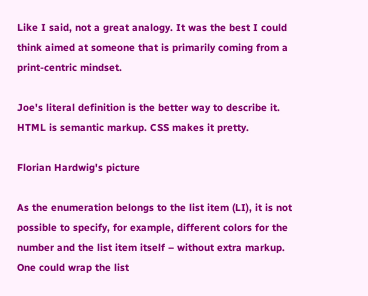Like I said, not a great analogy. It was the best I could think aimed at someone that is primarily coming from a print-centric mindset.

Joe's literal definition is the better way to describe it. HTML is semantic markup. CSS makes it pretty.

Florian Hardwig's picture

As the enumeration belongs to the list item (LI), it is not possible to specify, for example, different colors for the number and the list item itself – without extra markup. One could wrap the list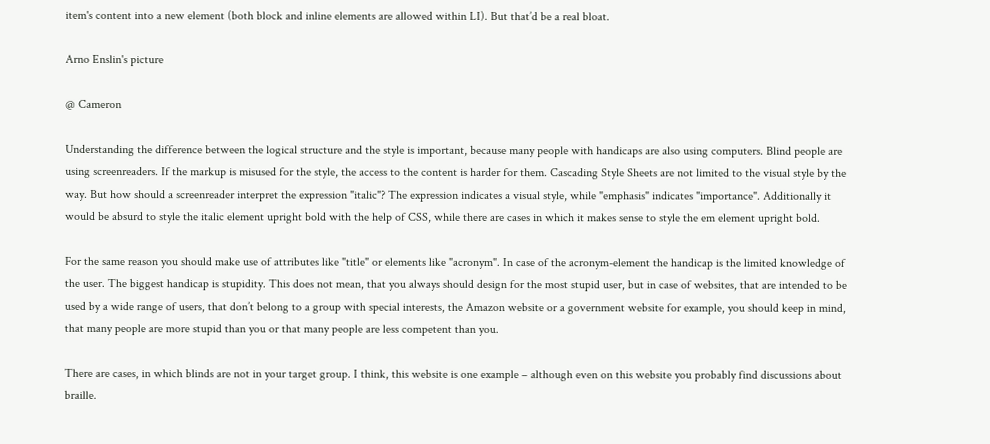item's content into a new element (both block and inline elements are allowed within LI). But that’d be a real bloat.

Arno Enslin's picture

@ Cameron

Understanding the difference between the logical structure and the style is important, because many people with handicaps are also using computers. Blind people are using screenreaders. If the markup is misused for the style, the access to the content is harder for them. Cascading Style Sheets are not limited to the visual style by the way. But how should a screenreader interpret the expression "italic"? The expression indicates a visual style, while "emphasis" indicates "importance". Additionally it would be absurd to style the italic element upright bold with the help of CSS, while there are cases in which it makes sense to style the em element upright bold.

For the same reason you should make use of attributes like "title" or elements like "acronym". In case of the acronym-element the handicap is the limited knowledge of the user. The biggest handicap is stupidity. This does not mean, that you always should design for the most stupid user, but in case of websites, that are intended to be used by a wide range of users, that don’t belong to a group with special interests, the Amazon website or a government website for example, you should keep in mind, that many people are more stupid than you or that many people are less competent than you.

There are cases, in which blinds are not in your target group. I think, this website is one example – although even on this website you probably find discussions about braille.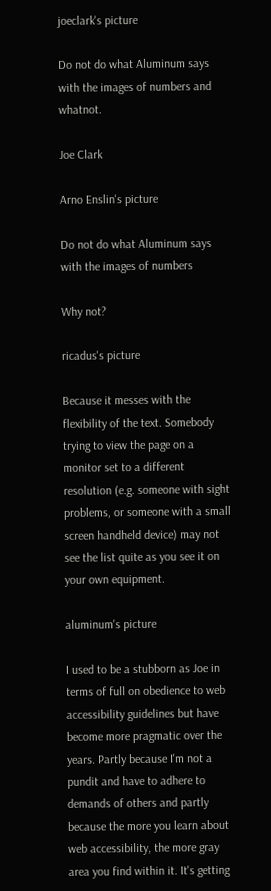joeclark's picture

Do not do what Aluminum says with the images of numbers and whatnot.

Joe Clark

Arno Enslin's picture

Do not do what Aluminum says with the images of numbers

Why not?

ricadus's picture

Because it messes with the flexibility of the text. Somebody trying to view the page on a monitor set to a different resolution (e.g. someone with sight problems, or someone with a small screen handheld device) may not see the list quite as you see it on your own equipment.

aluminum's picture

I used to be a stubborn as Joe in terms of full on obedience to web accessibility guidelines but have become more pragmatic over the years. Partly because I'm not a pundit and have to adhere to demands of others and partly because the more you learn about web accessibility, the more gray area you find within it. It's getting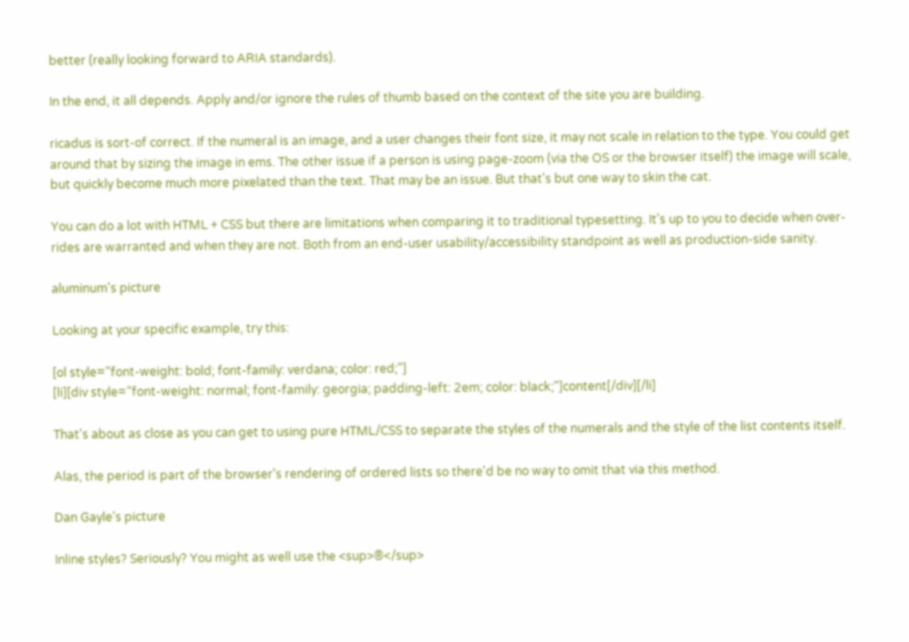better (really looking forward to ARIA standards).

In the end, it all depends. Apply and/or ignore the rules of thumb based on the context of the site you are building.

ricadus is sort-of correct. If the numeral is an image, and a user changes their font size, it may not scale in relation to the type. You could get around that by sizing the image in ems. The other issue if a person is using page-zoom (via the OS or the browser itself) the image will scale, but quickly become much more pixelated than the text. That may be an issue. But that's but one way to skin the cat.

You can do a lot with HTML + CSS but there are limitations when comparing it to traditional typesetting. It's up to you to decide when over-rides are warranted and when they are not. Both from an end-user usability/accessibility standpoint as well as production-side sanity.

aluminum's picture

Looking at your specific example, try this:

[ol style="font-weight: bold; font-family: verdana; color: red;"]
[li][div style="font-weight: normal; font-family: georgia; padding-left: 2em; color: black;"]content[/div][/li]

That's about as close as you can get to using pure HTML/CSS to separate the styles of the numerals and the style of the list contents itself.

Alas, the period is part of the browser's rendering of ordered lists so there'd be no way to omit that via this method.

Dan Gayle's picture

Inline styles? Seriously? You might as well use the <sup>®</sup>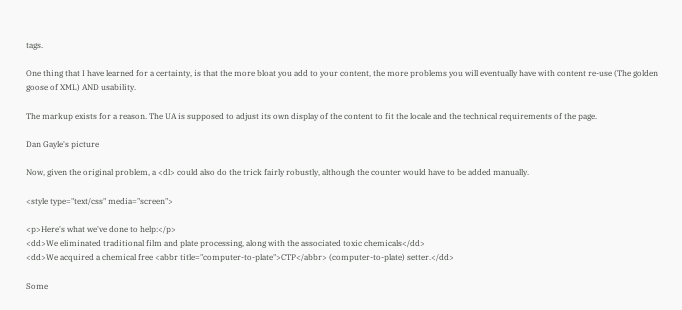tags.

One thing that I have learned for a certainty, is that the more bloat you add to your content, the more problems you will eventually have with content re-use (The golden goose of XML) AND usability.

The markup exists for a reason. The UA is supposed to adjust its own display of the content to fit the locale and the technical requirements of the page.

Dan Gayle's picture

Now, given the original problem, a <dl> could also do the trick fairly robustly, although the counter would have to be added manually.

<style type="text/css" media="screen">

<p>Here's what we've done to help:</p>
<dd>We eliminated traditional film and plate processing, along with the associated toxic chemicals</dd>
<dd>We acquired a chemical free <abbr title="computer-to-plate">CTP</abbr> (computer-to-plate) setter.</dd>

Some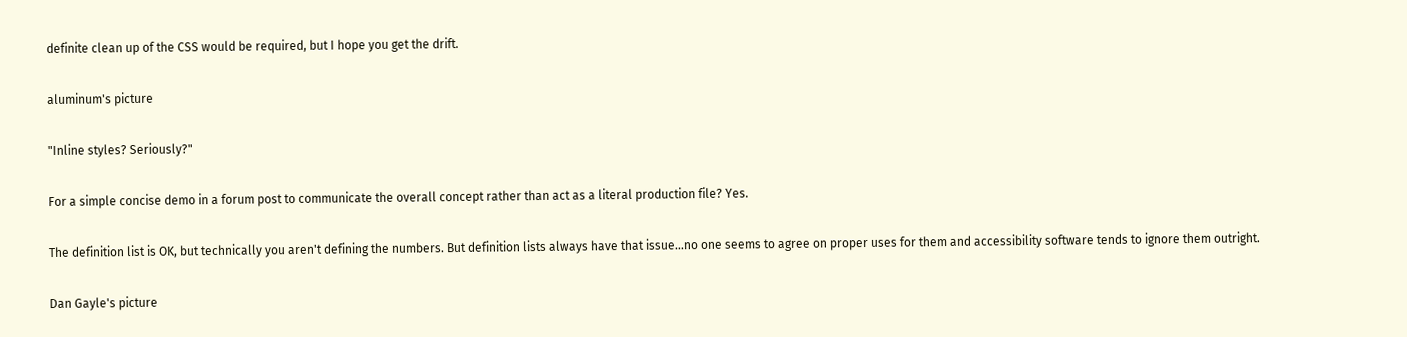definite clean up of the CSS would be required, but I hope you get the drift.

aluminum's picture

"Inline styles? Seriously?"

For a simple concise demo in a forum post to communicate the overall concept rather than act as a literal production file? Yes.

The definition list is OK, but technically you aren't defining the numbers. But definition lists always have that issue...no one seems to agree on proper uses for them and accessibility software tends to ignore them outright.

Dan Gayle's picture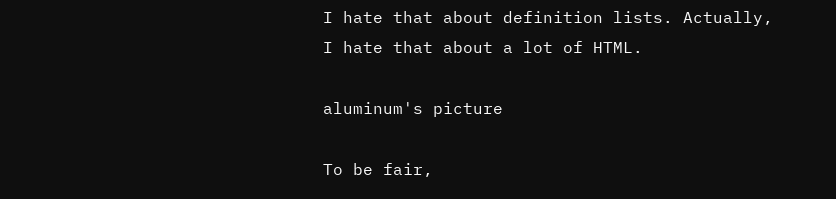I hate that about definition lists. Actually, I hate that about a lot of HTML.

aluminum's picture

To be fair,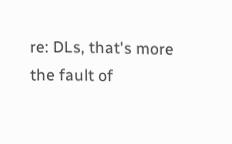re: DLs, that's more the fault of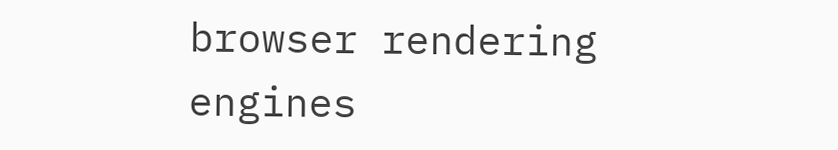browser rendering engines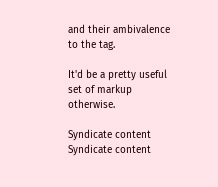and their ambivalence to the tag.

It'd be a pretty useful set of markup otherwise.

Syndicate content Syndicate content